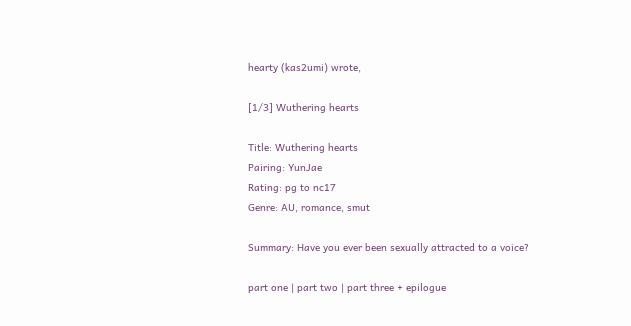hearty (kas2umi) wrote,

[1/3] Wuthering hearts

Title: Wuthering hearts
Pairing: YunJae
Rating: pg to nc17
Genre: AU, romance, smut

Summary: Have you ever been sexually attracted to a voice?

part one | part two | part three + epilogue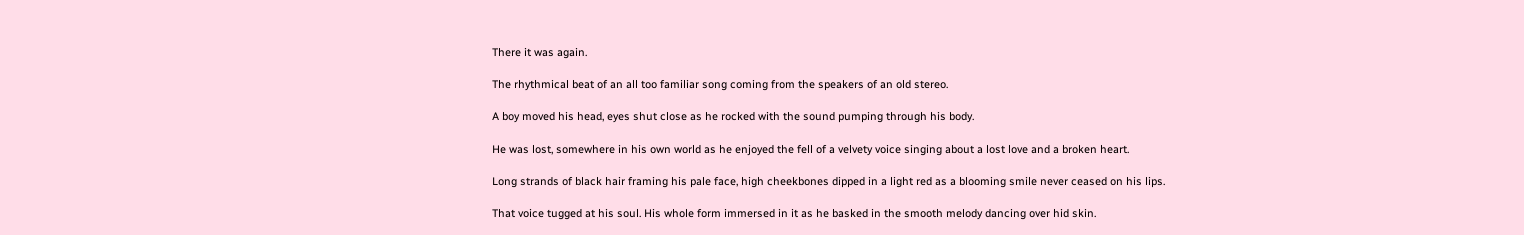There it was again.

The rhythmical beat of an all too familiar song coming from the speakers of an old stereo.

A boy moved his head, eyes shut close as he rocked with the sound pumping through his body.

He was lost, somewhere in his own world as he enjoyed the fell of a velvety voice singing about a lost love and a broken heart.

Long strands of black hair framing his pale face, high cheekbones dipped in a light red as a blooming smile never ceased on his lips.

That voice tugged at his soul. His whole form immersed in it as he basked in the smooth melody dancing over hid skin.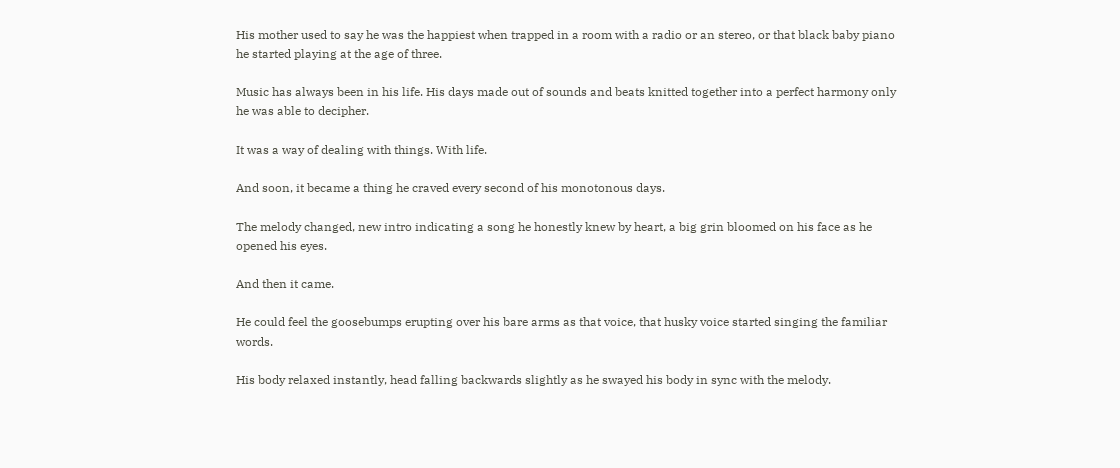His mother used to say he was the happiest when trapped in a room with a radio or an stereo, or that black baby piano he started playing at the age of three.

Music has always been in his life. His days made out of sounds and beats knitted together into a perfect harmony only he was able to decipher.

It was a way of dealing with things. With life.

And soon, it became a thing he craved every second of his monotonous days.

The melody changed, new intro indicating a song he honestly knew by heart, a big grin bloomed on his face as he opened his eyes.

And then it came.

He could feel the goosebumps erupting over his bare arms as that voice, that husky voice started singing the familiar words.

His body relaxed instantly, head falling backwards slightly as he swayed his body in sync with the melody.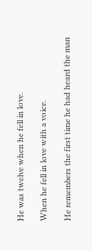He was twelve when he fell in love.

When he fell in love with a voice.

He remembers the first time he had heard the man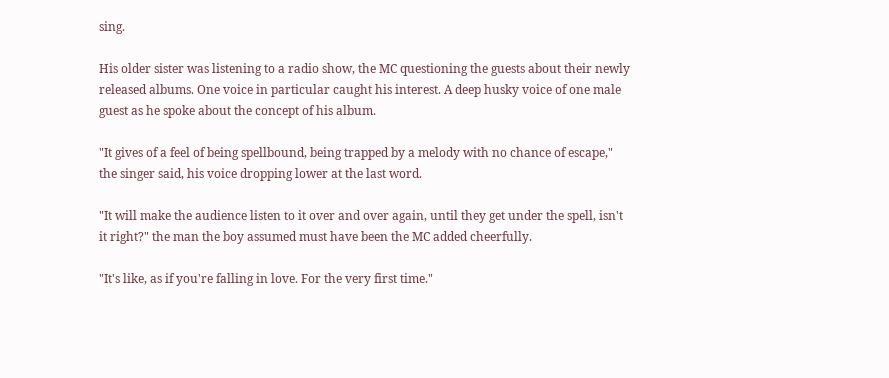sing.

His older sister was listening to a radio show, the MC questioning the guests about their newly released albums. One voice in particular caught his interest. A deep husky voice of one male guest as he spoke about the concept of his album.

"It gives of a feel of being spellbound, being trapped by a melody with no chance of escape," the singer said, his voice dropping lower at the last word.

"It will make the audience listen to it over and over again, until they get under the spell, isn't it right?" the man the boy assumed must have been the MC added cheerfully.

"It's like, as if you're falling in love. For the very first time."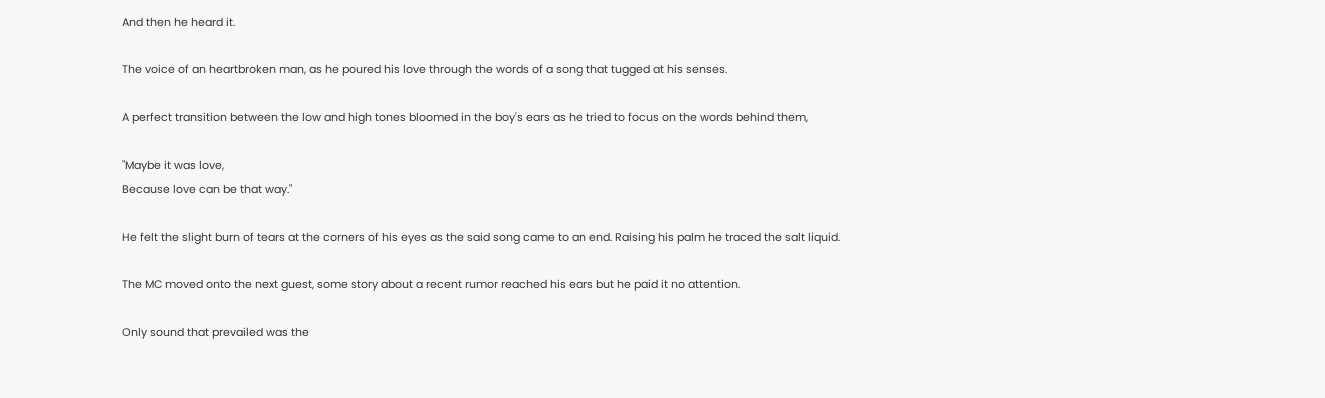And then he heard it.

The voice of an heartbroken man, as he poured his love through the words of a song that tugged at his senses.

A perfect transition between the low and high tones bloomed in the boy's ears as he tried to focus on the words behind them,

"Maybe it was love,
Because love can be that way."

He felt the slight burn of tears at the corners of his eyes as the said song came to an end. Raising his palm he traced the salt liquid.

The MC moved onto the next guest, some story about a recent rumor reached his ears but he paid it no attention.

Only sound that prevailed was the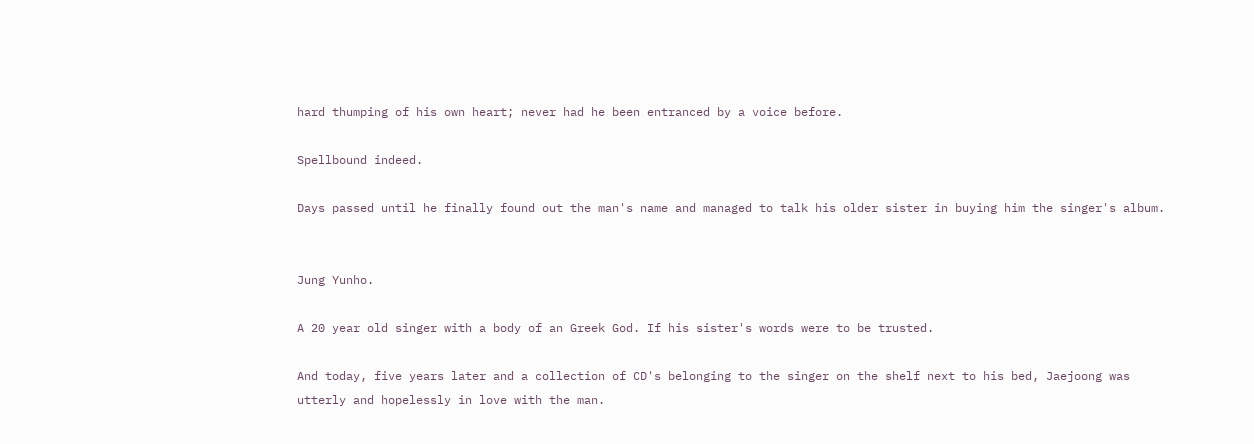hard thumping of his own heart; never had he been entranced by a voice before.

Spellbound indeed.

Days passed until he finally found out the man's name and managed to talk his older sister in buying him the singer's album.


Jung Yunho.

A 20 year old singer with a body of an Greek God. If his sister's words were to be trusted.

And today, five years later and a collection of CD's belonging to the singer on the shelf next to his bed, Jaejoong was utterly and hopelessly in love with the man.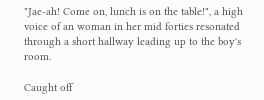"Jae-ah! Come on, lunch is on the table!", a high voice of an woman in her mid forties resonated through a short hallway leading up to the boy's room.

Caught off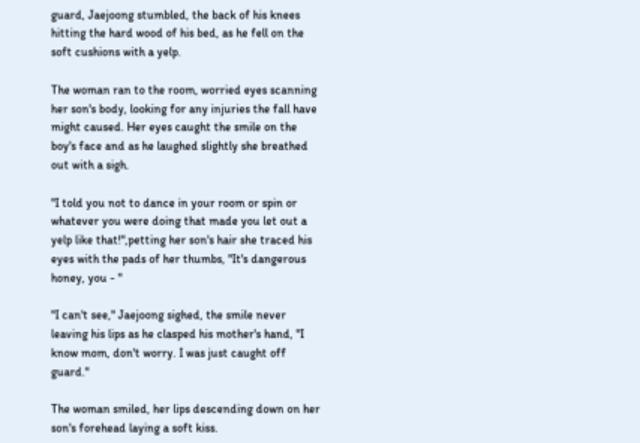guard, Jaejoong stumbled, the back of his knees hitting the hard wood of his bed, as he fell on the soft cushions with a yelp.

The woman ran to the room, worried eyes scanning her son's body, looking for any injuries the fall have might caused. Her eyes caught the smile on the boy's face and as he laughed slightly she breathed out with a sigh.

"I told you not to dance in your room or spin or whatever you were doing that made you let out a yelp like that!",petting her son's hair she traced his eyes with the pads of her thumbs, "It's dangerous honey, you - "

"I can't see," Jaejoong sighed, the smile never leaving his lips as he clasped his mother's hand, "I know mom, don't worry. I was just caught off guard."

The woman smiled, her lips descending down on her son's forehead laying a soft kiss.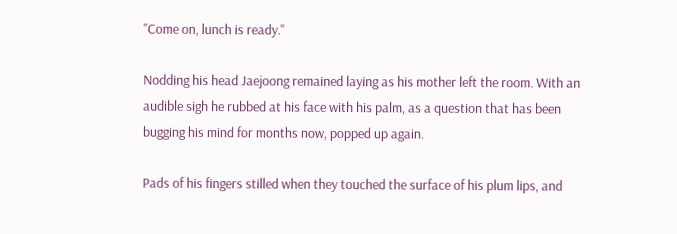"Come on, lunch is ready."

Nodding his head Jaejoong remained laying as his mother left the room. With an audible sigh he rubbed at his face with his palm, as a question that has been bugging his mind for months now, popped up again.

Pads of his fingers stilled when they touched the surface of his plum lips, and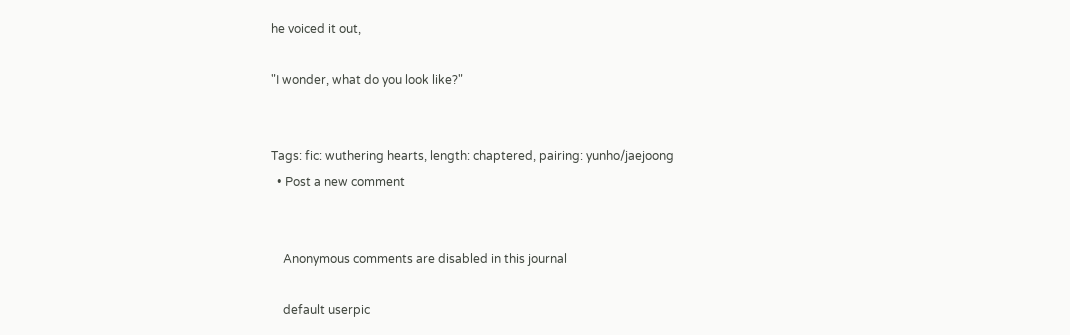he voiced it out,

"I wonder, what do you look like?"


Tags: fic: wuthering hearts, length: chaptered, pairing: yunho/jaejoong
  • Post a new comment


    Anonymous comments are disabled in this journal

    default userpic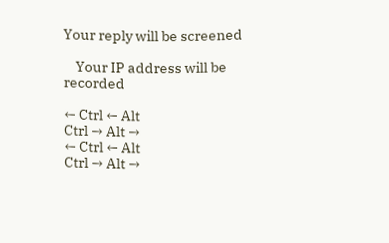Your reply will be screened

    Your IP address will be recorded

← Ctrl ← Alt
Ctrl → Alt →
← Ctrl ← Alt
Ctrl → Alt →